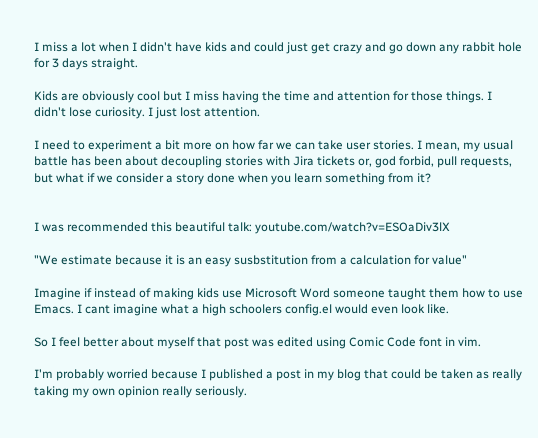I miss a lot when I didn't have kids and could just get crazy and go down any rabbit hole for 3 days straight.

Kids are obviously cool but I miss having the time and attention for those things. I didn't lose curiosity. I just lost attention.

I need to experiment a bit more on how far we can take user stories. I mean, my usual battle has been about decoupling stories with Jira tickets or, god forbid, pull requests, but what if we consider a story done when you learn something from it?


I was recommended this beautiful talk: youtube.com/watch?v=ESOaDiv3lX

"We estimate because it is an easy susbstitution from a calculation for value"

Imagine if instead of making kids use Microsoft Word someone taught them how to use Emacs. I cant imagine what a high schoolers config.el would even look like.

So I feel better about myself that post was edited using Comic Code font in vim.

I'm probably worried because I published a post in my blog that could be taken as really taking my own opinion really seriously.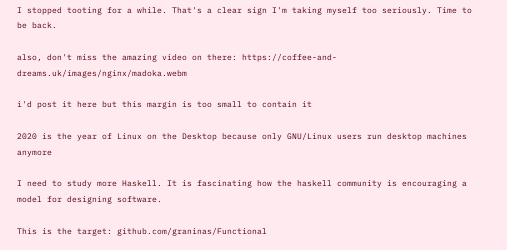I stopped tooting for a while. That's a clear sign I'm taking myself too seriously. Time to be back.

also, don't miss the amazing video on there: https://coffee-and-dreams.uk/images/nginx/madoka.webm

i'd post it here but this margin is too small to contain it

2020 is the year of Linux on the Desktop because only GNU/Linux users run desktop machines anymore

I need to study more Haskell. It is fascinating how the haskell community is encouraging a model for designing software.

This is the target: github.com/graninas/Functional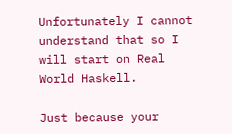Unfortunately I cannot understand that so I will start on Real World Haskell.

Just because your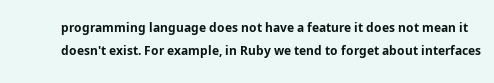programming language does not have a feature it does not mean it doesn't exist. For example, in Ruby we tend to forget about interfaces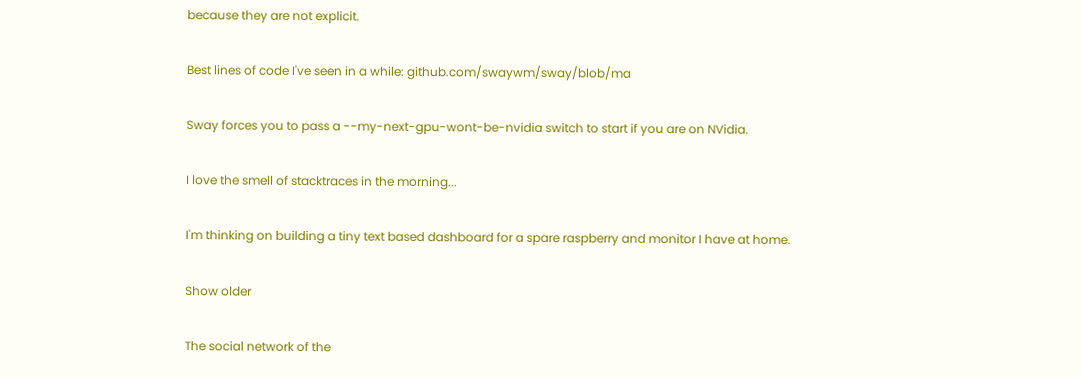because they are not explicit.

Best lines of code I've seen in a while: github.com/swaywm/sway/blob/ma

Sway forces you to pass a --my-next-gpu-wont-be-nvidia switch to start if you are on NVidia.

I love the smell of stacktraces in the morning...

I'm thinking on building a tiny text based dashboard for a spare raspberry and monitor I have at home.

Show older

The social network of the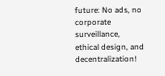future: No ads, no corporate surveillance, ethical design, and decentralization!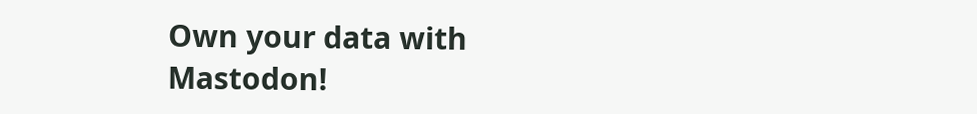Own your data with Mastodon!